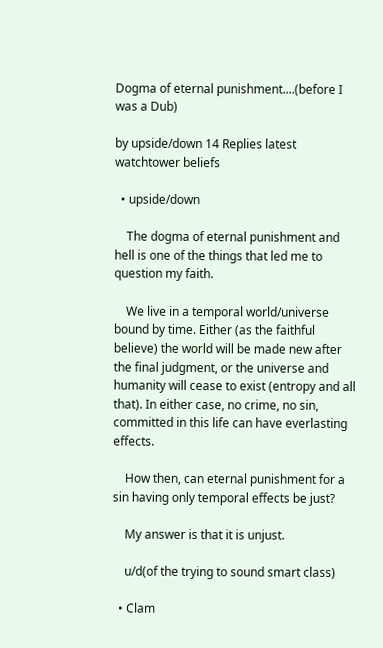Dogma of eternal punishment....(before I was a Dub)

by upside/down 14 Replies latest watchtower beliefs

  • upside/down

    The dogma of eternal punishment and hell is one of the things that led me to question my faith.

    We live in a temporal world/universe bound by time. Either (as the faithful believe) the world will be made new after the final judgment, or the universe and humanity will cease to exist (entropy and all that). In either case, no crime, no sin, committed in this life can have everlasting effects.

    How then, can eternal punishment for a sin having only temporal effects be just?

    My answer is that it is unjust.

    u/d(of the trying to sound smart class)

  • Clam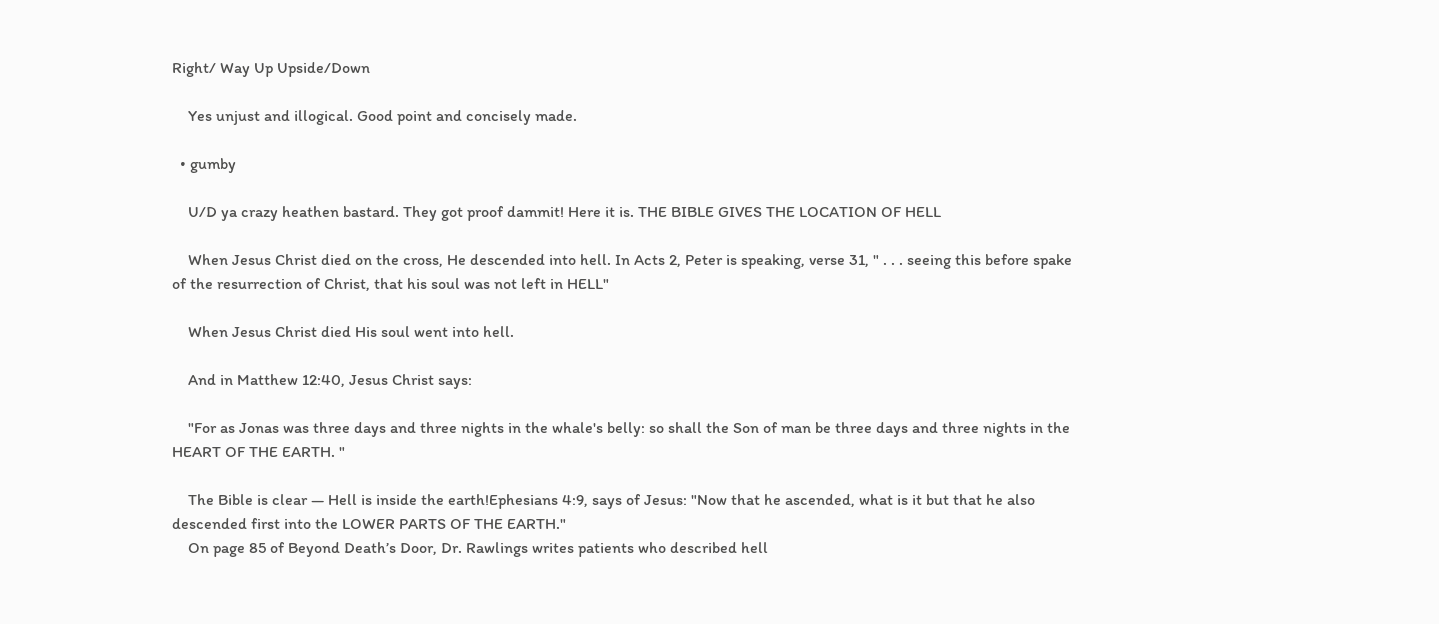Right/ Way Up Upside/Down

    Yes unjust and illogical. Good point and concisely made.

  • gumby

    U/D ya crazy heathen bastard. They got proof dammit! Here it is. THE BIBLE GIVES THE LOCATION OF HELL

    When Jesus Christ died on the cross, He descended into hell. In Acts 2, Peter is speaking, verse 31, " . . . seeing this before spake of the resurrection of Christ, that his soul was not left in HELL"

    When Jesus Christ died His soul went into hell.

    And in Matthew 12:40, Jesus Christ says:

    "For as Jonas was three days and three nights in the whale's belly: so shall the Son of man be three days and three nights in the HEART OF THE EARTH. "

    The Bible is clear — Hell is inside the earth!Ephesians 4:9, says of Jesus: "Now that he ascended, what is it but that he also descended first into the LOWER PARTS OF THE EARTH."
    On page 85 of Beyond Death’s Door, Dr. Rawlings writes patients who described hell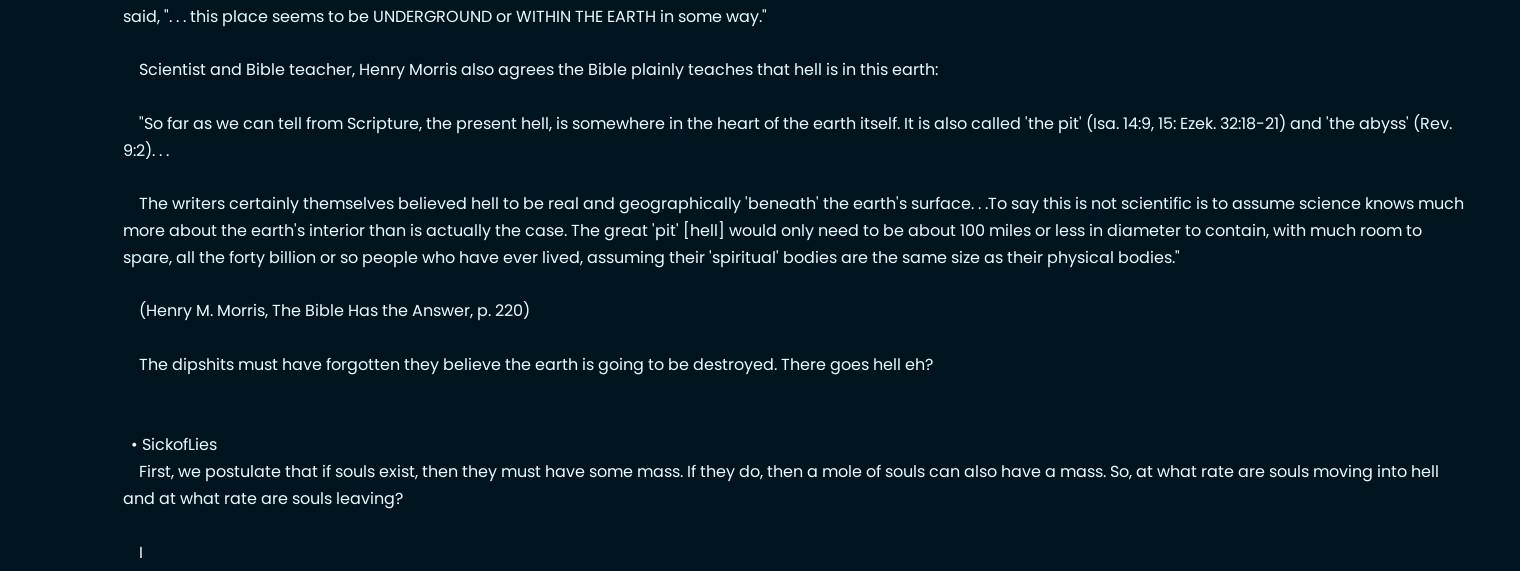said, ". . . this place seems to be UNDERGROUND or WITHIN THE EARTH in some way."

    Scientist and Bible teacher, Henry Morris also agrees the Bible plainly teaches that hell is in this earth:

    "So far as we can tell from Scripture, the present hell, is somewhere in the heart of the earth itself. It is also called 'the pit' (Isa. 14:9, 15: Ezek. 32:18-21) and 'the abyss' (Rev. 9:2). . .

    The writers certainly themselves believed hell to be real and geographically 'beneath' the earth's surface. . .To say this is not scientific is to assume science knows much more about the earth's interior than is actually the case. The great 'pit' [hell] would only need to be about 100 miles or less in diameter to contain, with much room to spare, all the forty billion or so people who have ever lived, assuming their 'spiritual' bodies are the same size as their physical bodies."

    (Henry M. Morris, The Bible Has the Answer, p. 220)

    The dipshits must have forgotten they believe the earth is going to be destroyed. There goes hell eh?


  • SickofLies
    First, we postulate that if souls exist, then they must have some mass. If they do, then a mole of souls can also have a mass. So, at what rate are souls moving into hell and at what rate are souls leaving?

    I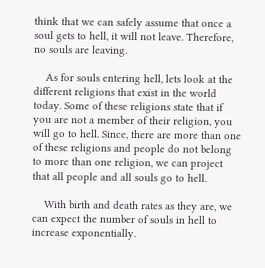think that we can safely assume that once a soul gets to hell, it will not leave. Therefore, no souls are leaving.

    As for souls entering hell, lets look at the different religions that exist in the world today. Some of these religions state that if you are not a member of their religion, you will go to hell. Since, there are more than one of these religions and people do not belong to more than one religion, we can project that all people and all souls go to hell.

    With birth and death rates as they are, we can expect the number of souls in hell to increase exponentially.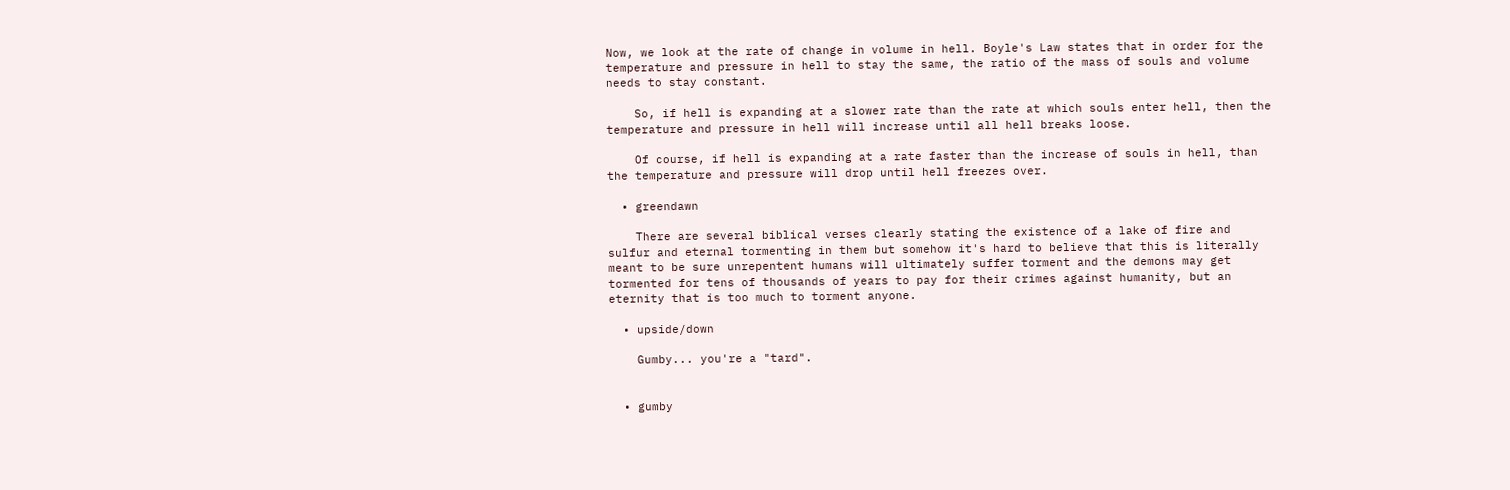Now, we look at the rate of change in volume in hell. Boyle's Law states that in order for the temperature and pressure in hell to stay the same, the ratio of the mass of souls and volume needs to stay constant.

    So, if hell is expanding at a slower rate than the rate at which souls enter hell, then the temperature and pressure in hell will increase until all hell breaks loose.

    Of course, if hell is expanding at a rate faster than the increase of souls in hell, than the temperature and pressure will drop until hell freezes over.

  • greendawn

    There are several biblical verses clearly stating the existence of a lake of fire and sulfur and eternal tormenting in them but somehow it's hard to believe that this is literally meant to be sure unrepentent humans will ultimately suffer torment and the demons may get tormented for tens of thousands of years to pay for their crimes against humanity, but an eternity that is too much to torment anyone.

  • upside/down

    Gumby... you're a "tard".


  • gumby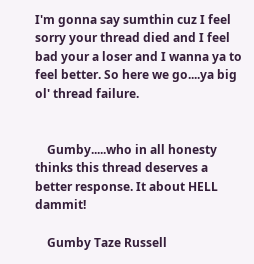I'm gonna say sumthin cuz I feel sorry your thread died and I feel bad your a loser and I wanna ya to feel better. So here we go....ya big ol' thread failure.


    Gumby.....who in all honesty thinks this thread deserves a better response. It about HELL dammit!

    Gumby Taze Russell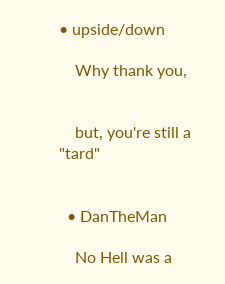• upside/down

    Why thank you,


    but, you're still a "tard"


  • DanTheMan

    No Hell was a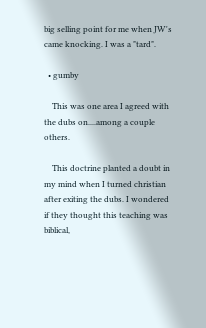big selling point for me when JW's came knocking. I was a "tard".

  • gumby

    This was one area I agreed with the dubs on....among a couple others.

    This doctrine planted a doubt in my mind when I turned christian after exiting the dubs. I wondered if they thought this teaching was biblical,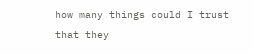how many things could I trust that they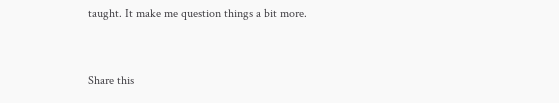taught. It make me question things a bit more.


Share this